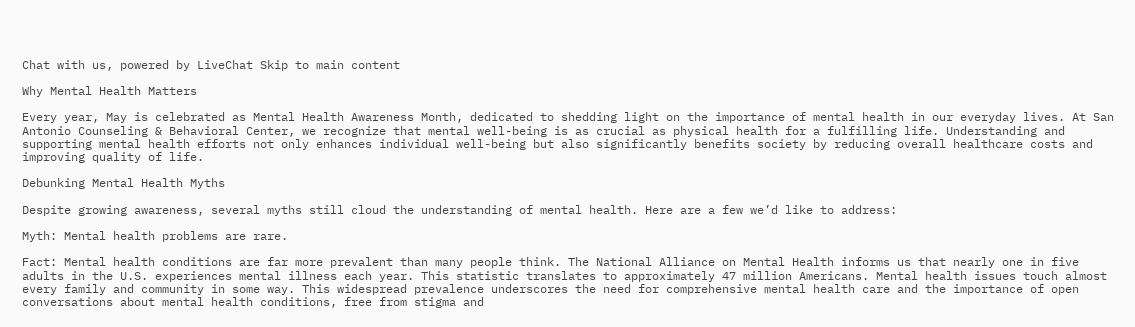Chat with us, powered by LiveChat Skip to main content

Why Mental Health Matters

Every year, May is celebrated as Mental Health Awareness Month, dedicated to shedding light on the importance of mental health in our everyday lives. At San Antonio Counseling & Behavioral Center, we recognize that mental well-being is as crucial as physical health for a fulfilling life. Understanding and supporting mental health efforts not only enhances individual well-being but also significantly benefits society by reducing overall healthcare costs and improving quality of life.

Debunking Mental Health Myths

Despite growing awareness, several myths still cloud the understanding of mental health. Here are a few we’d like to address:

Myth: Mental health problems are rare.

Fact: Mental health conditions are far more prevalent than many people think. The National Alliance on Mental Health informs us that nearly one in five adults in the U.S. experiences mental illness each year. This statistic translates to approximately 47 million Americans. Mental health issues touch almost every family and community in some way. This widespread prevalence underscores the need for comprehensive mental health care and the importance of open conversations about mental health conditions, free from stigma and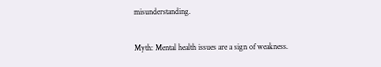misunderstanding.

Myth: Mental health issues are a sign of weakness.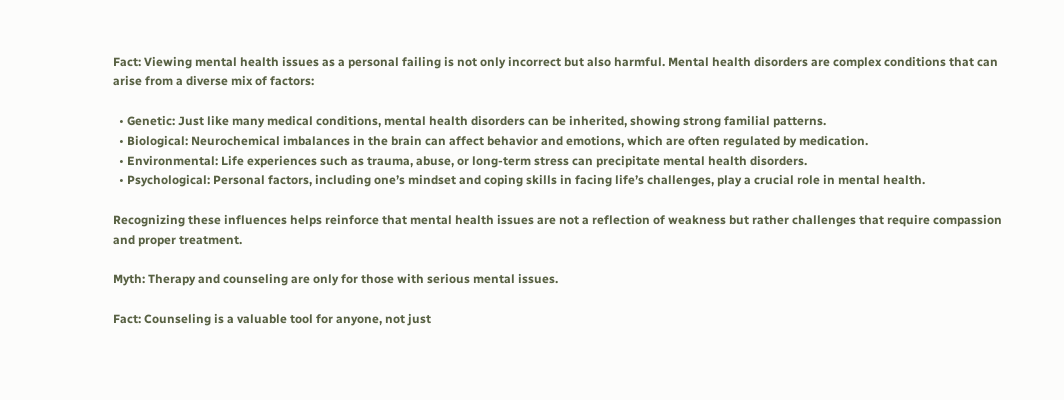Fact: Viewing mental health issues as a personal failing is not only incorrect but also harmful. Mental health disorders are complex conditions that can arise from a diverse mix of factors:

  • Genetic: Just like many medical conditions, mental health disorders can be inherited, showing strong familial patterns.
  • Biological: Neurochemical imbalances in the brain can affect behavior and emotions, which are often regulated by medication.
  • Environmental: Life experiences such as trauma, abuse, or long-term stress can precipitate mental health disorders.
  • Psychological: Personal factors, including one’s mindset and coping skills in facing life’s challenges, play a crucial role in mental health.

Recognizing these influences helps reinforce that mental health issues are not a reflection of weakness but rather challenges that require compassion and proper treatment.

Myth: Therapy and counseling are only for those with serious mental issues.

Fact: Counseling is a valuable tool for anyone, not just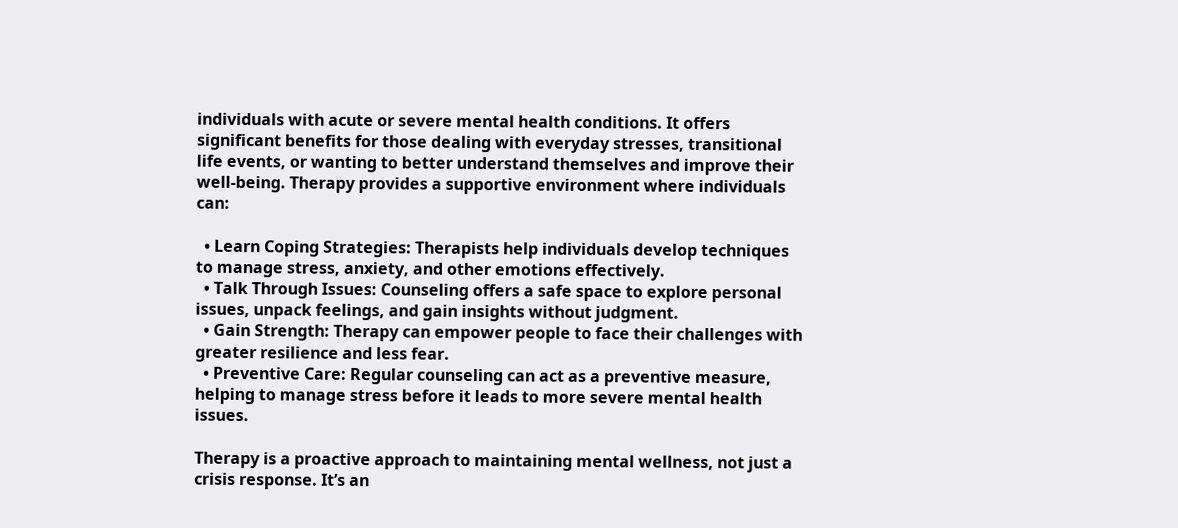individuals with acute or severe mental health conditions. It offers significant benefits for those dealing with everyday stresses, transitional life events, or wanting to better understand themselves and improve their well-being. Therapy provides a supportive environment where individuals can:

  • Learn Coping Strategies: Therapists help individuals develop techniques to manage stress, anxiety, and other emotions effectively.
  • Talk Through Issues: Counseling offers a safe space to explore personal issues, unpack feelings, and gain insights without judgment.
  • Gain Strength: Therapy can empower people to face their challenges with greater resilience and less fear.
  • Preventive Care: Regular counseling can act as a preventive measure, helping to manage stress before it leads to more severe mental health issues.

Therapy is a proactive approach to maintaining mental wellness, not just a crisis response. It’s an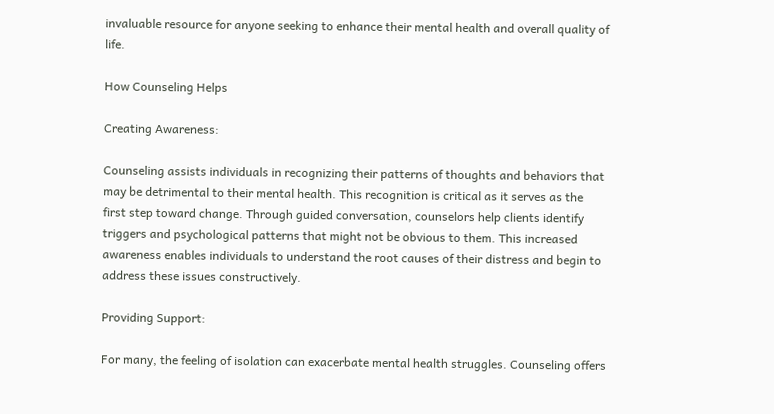invaluable resource for anyone seeking to enhance their mental health and overall quality of life.

How Counseling Helps

Creating Awareness:

Counseling assists individuals in recognizing their patterns of thoughts and behaviors that may be detrimental to their mental health. This recognition is critical as it serves as the first step toward change. Through guided conversation, counselors help clients identify triggers and psychological patterns that might not be obvious to them. This increased awareness enables individuals to understand the root causes of their distress and begin to address these issues constructively.

Providing Support:

For many, the feeling of isolation can exacerbate mental health struggles. Counseling offers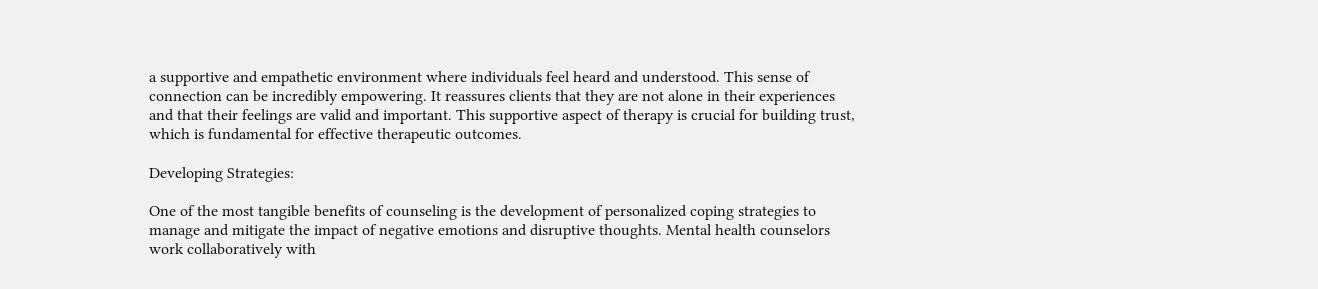a supportive and empathetic environment where individuals feel heard and understood. This sense of connection can be incredibly empowering. It reassures clients that they are not alone in their experiences and that their feelings are valid and important. This supportive aspect of therapy is crucial for building trust, which is fundamental for effective therapeutic outcomes.

Developing Strategies:

One of the most tangible benefits of counseling is the development of personalized coping strategies to manage and mitigate the impact of negative emotions and disruptive thoughts. Mental health counselors work collaboratively with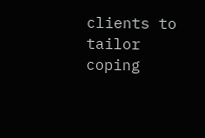clients to tailor coping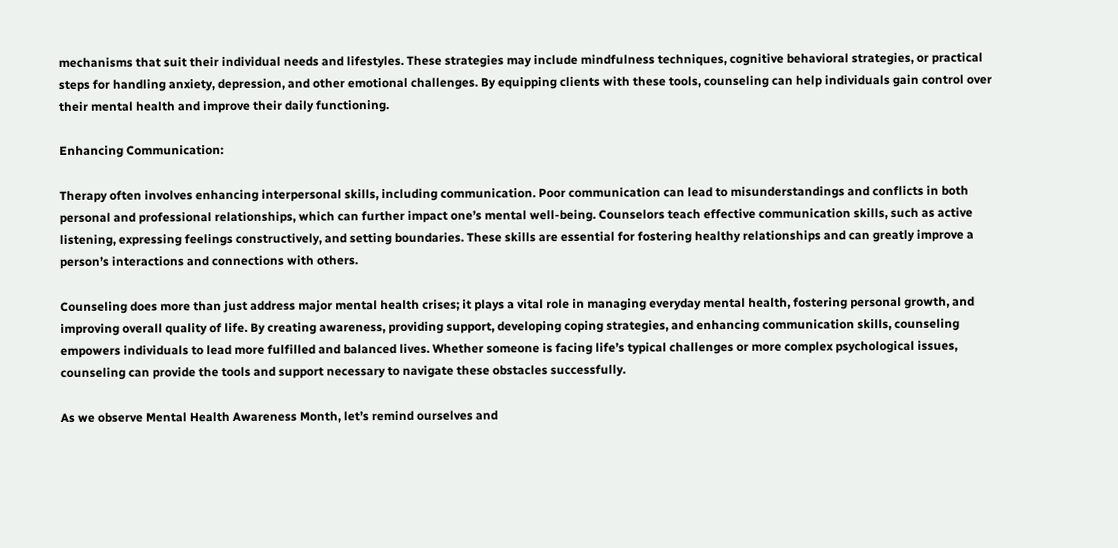mechanisms that suit their individual needs and lifestyles. These strategies may include mindfulness techniques, cognitive behavioral strategies, or practical steps for handling anxiety, depression, and other emotional challenges. By equipping clients with these tools, counseling can help individuals gain control over their mental health and improve their daily functioning.

Enhancing Communication:

Therapy often involves enhancing interpersonal skills, including communication. Poor communication can lead to misunderstandings and conflicts in both personal and professional relationships, which can further impact one’s mental well-being. Counselors teach effective communication skills, such as active listening, expressing feelings constructively, and setting boundaries. These skills are essential for fostering healthy relationships and can greatly improve a person’s interactions and connections with others.

Counseling does more than just address major mental health crises; it plays a vital role in managing everyday mental health, fostering personal growth, and improving overall quality of life. By creating awareness, providing support, developing coping strategies, and enhancing communication skills, counseling empowers individuals to lead more fulfilled and balanced lives. Whether someone is facing life’s typical challenges or more complex psychological issues, counseling can provide the tools and support necessary to navigate these obstacles successfully.

As we observe Mental Health Awareness Month, let’s remind ourselves and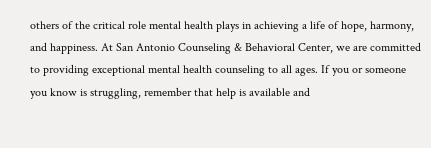others of the critical role mental health plays in achieving a life of hope, harmony, and happiness. At San Antonio Counseling & Behavioral Center, we are committed to providing exceptional mental health counseling to all ages. If you or someone you know is struggling, remember that help is available and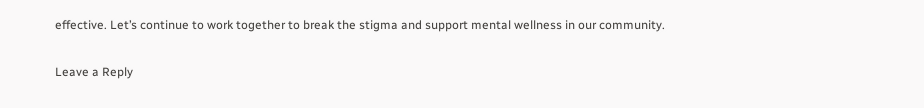effective. Let’s continue to work together to break the stigma and support mental wellness in our community.

Leave a Reply